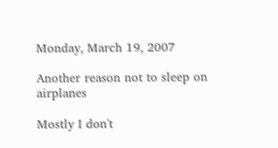Monday, March 19, 2007

Another reason not to sleep on airplanes

Mostly I don't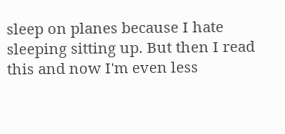sleep on planes because I hate sleeping sitting up. But then I read this and now I'm even less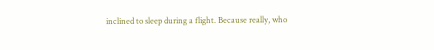inclined to sleep during a flight. Because really, who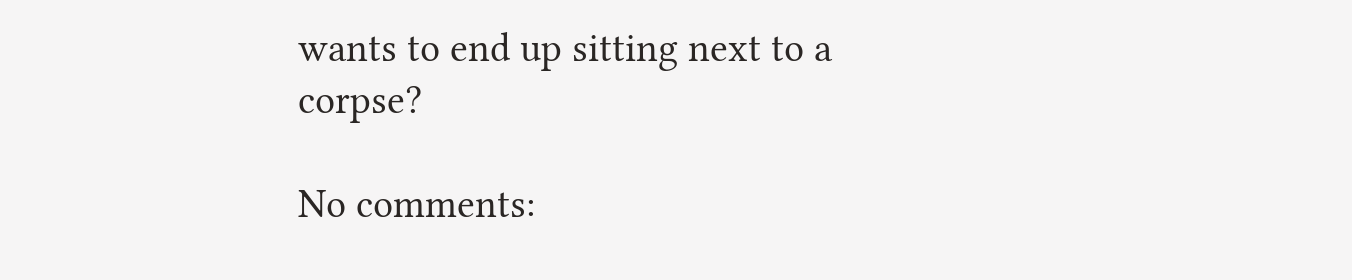wants to end up sitting next to a corpse?

No comments: